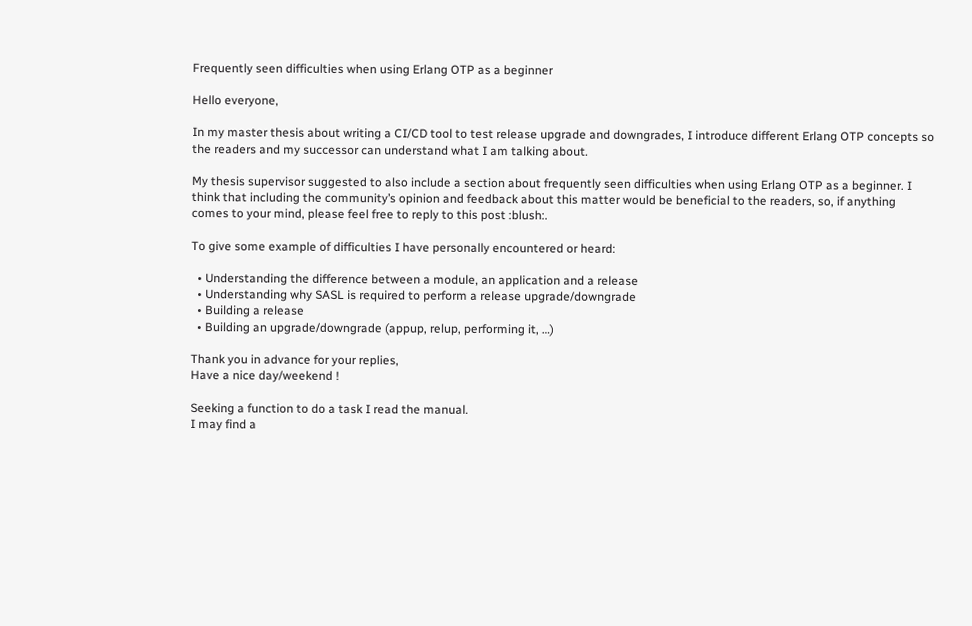Frequently seen difficulties when using Erlang OTP as a beginner

Hello everyone,

In my master thesis about writing a CI/CD tool to test release upgrade and downgrades, I introduce different Erlang OTP concepts so the readers and my successor can understand what I am talking about.

My thesis supervisor suggested to also include a section about frequently seen difficulties when using Erlang OTP as a beginner. I think that including the community’s opinion and feedback about this matter would be beneficial to the readers, so, if anything comes to your mind, please feel free to reply to this post :blush:.

To give some example of difficulties I have personally encountered or heard:

  • Understanding the difference between a module, an application and a release
  • Understanding why SASL is required to perform a release upgrade/downgrade
  • Building a release
  • Building an upgrade/downgrade (appup, relup, performing it, …)

Thank you in advance for your replies,
Have a nice day/weekend !

Seeking a function to do a task I read the manual.
I may find a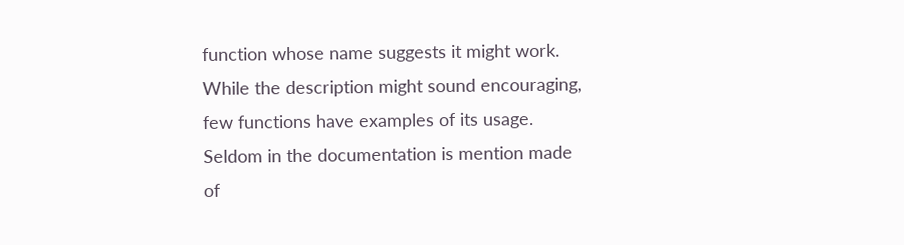function whose name suggests it might work. While the description might sound encouraging, few functions have examples of its usage. Seldom in the documentation is mention made of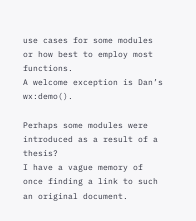use cases for some modules or how best to employ most functions.
A welcome exception is Dan’s wx:demo().

Perhaps some modules were introduced as a result of a thesis?
I have a vague memory of once finding a link to such an original document.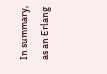In summary, as an Erlang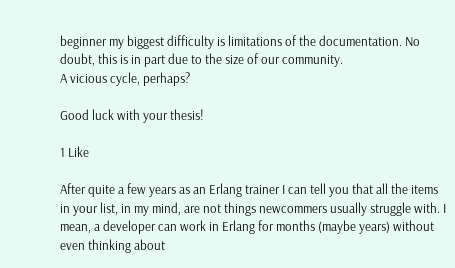beginner my biggest difficulty is limitations of the documentation. No doubt, this is in part due to the size of our community.
A vicious cycle, perhaps?

Good luck with your thesis!

1 Like

After quite a few years as an Erlang trainer I can tell you that all the items in your list, in my mind, are not things newcommers usually struggle with. I mean, a developer can work in Erlang for months (maybe years) without even thinking about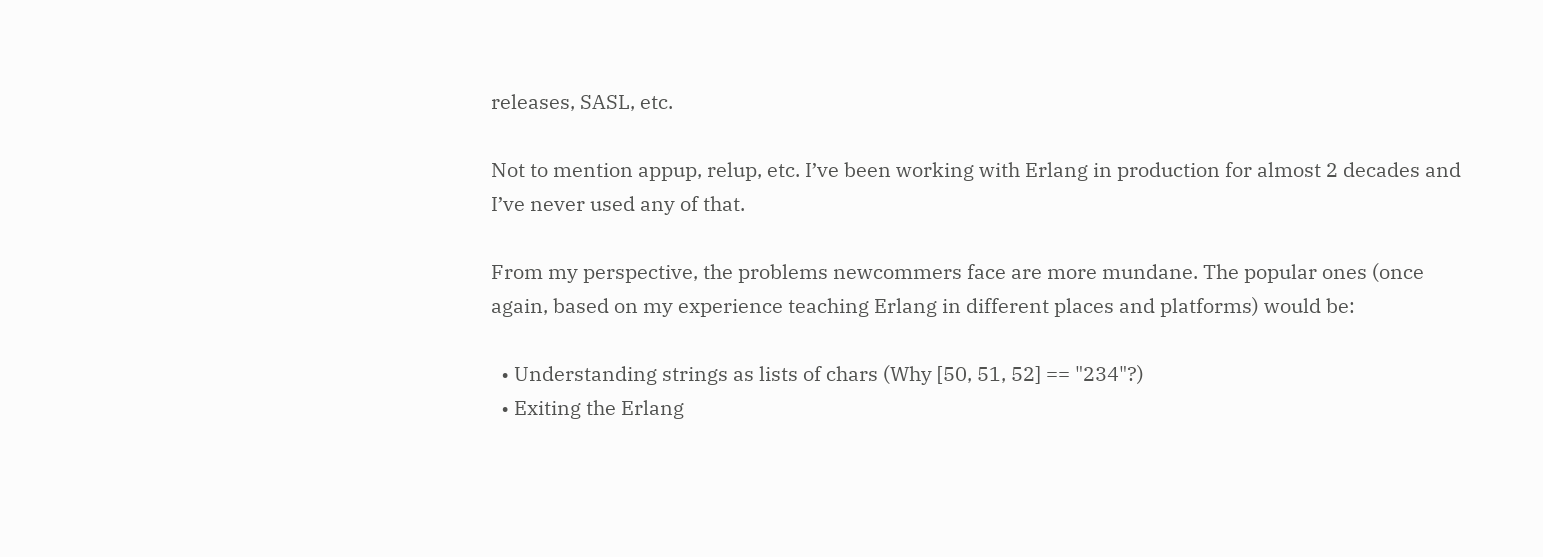releases, SASL, etc.

Not to mention appup, relup, etc. I’ve been working with Erlang in production for almost 2 decades and I’ve never used any of that.

From my perspective, the problems newcommers face are more mundane. The popular ones (once again, based on my experience teaching Erlang in different places and platforms) would be:

  • Understanding strings as lists of chars (Why [50, 51, 52] == "234"?)
  • Exiting the Erlang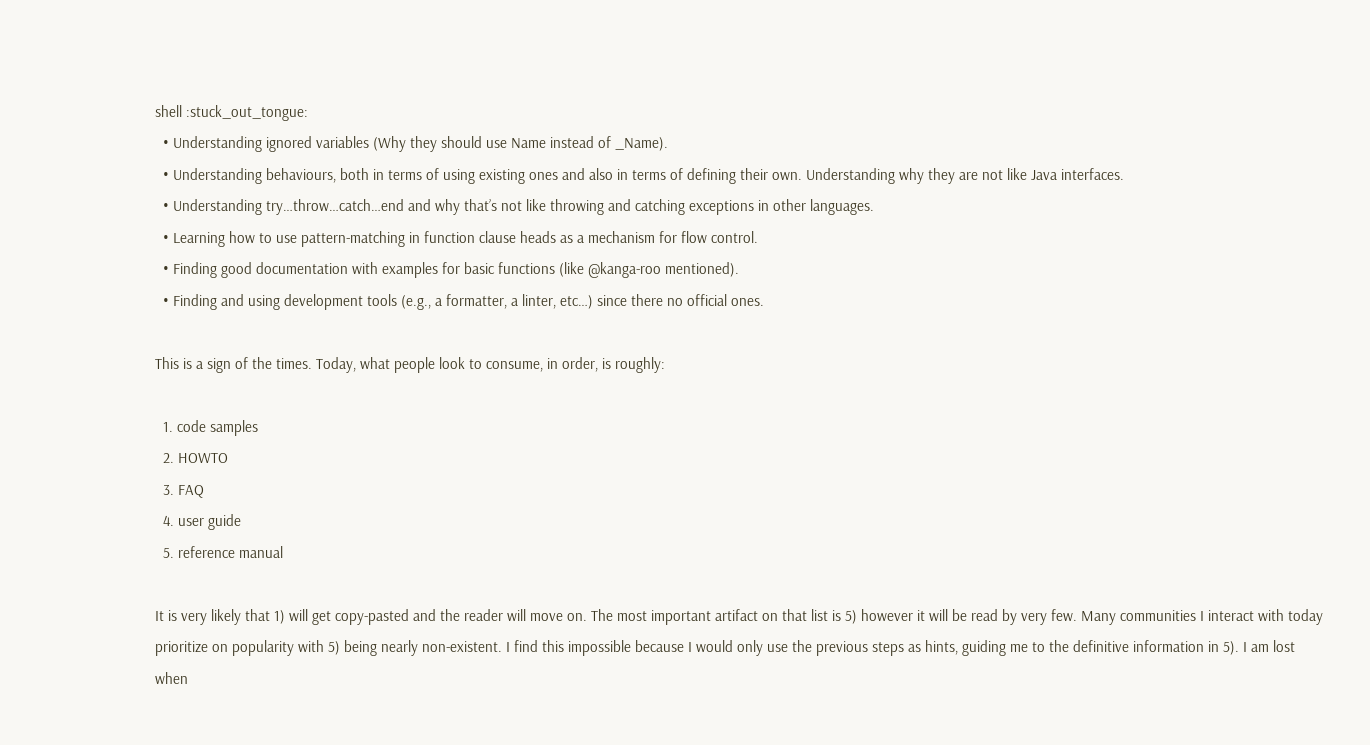shell :stuck_out_tongue:
  • Understanding ignored variables (Why they should use Name instead of _Name).
  • Understanding behaviours, both in terms of using existing ones and also in terms of defining their own. Understanding why they are not like Java interfaces.
  • Understanding try…throw…catch…end and why that’s not like throwing and catching exceptions in other languages.
  • Learning how to use pattern-matching in function clause heads as a mechanism for flow control.
  • Finding good documentation with examples for basic functions (like @kanga-roo mentioned).
  • Finding and using development tools (e.g., a formatter, a linter, etc…) since there no official ones.

This is a sign of the times. Today, what people look to consume, in order, is roughly:

  1. code samples
  2. HOWTO
  3. FAQ
  4. user guide
  5. reference manual

It is very likely that 1) will get copy-pasted and the reader will move on. The most important artifact on that list is 5) however it will be read by very few. Many communities I interact with today prioritize on popularity with 5) being nearly non-existent. I find this impossible because I would only use the previous steps as hints, guiding me to the definitive information in 5). I am lost when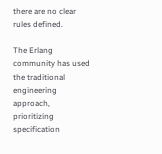there are no clear rules defined.

The Erlang community has used the traditional engineering approach, prioritizing specification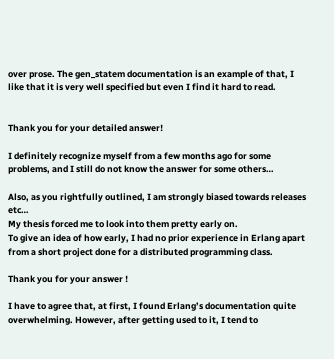over prose. The gen_statem documentation is an example of that, I like that it is very well specified but even I find it hard to read.


Thank you for your detailed answer!

I definitely recognize myself from a few months ago for some problems, and I still do not know the answer for some others…

Also, as you rightfully outlined, I am strongly biased towards releases etc…
My thesis forced me to look into them pretty early on.
To give an idea of how early, I had no prior experience in Erlang apart from a short project done for a distributed programming class.

Thank you for your answer !

I have to agree that, at first, I found Erlang’s documentation quite overwhelming. However, after getting used to it, I tend to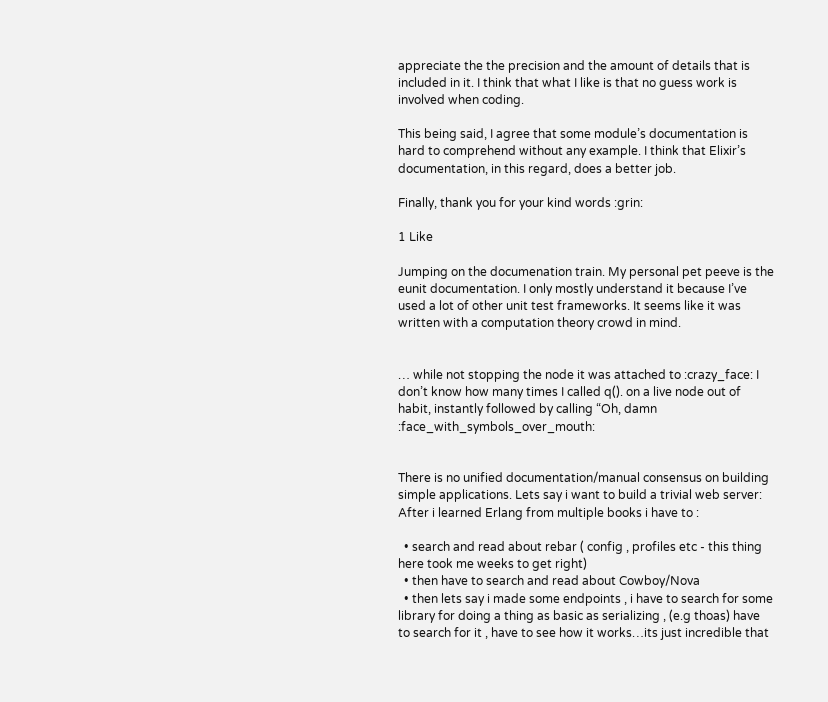appreciate the the precision and the amount of details that is included in it. I think that what I like is that no guess work is involved when coding.

This being said, I agree that some module’s documentation is hard to comprehend without any example. I think that Elixir’s documentation, in this regard, does a better job.

Finally, thank you for your kind words :grin:

1 Like

Jumping on the documenation train. My personal pet peeve is the eunit documentation. I only mostly understand it because I’ve used a lot of other unit test frameworks. It seems like it was written with a computation theory crowd in mind.


… while not stopping the node it was attached to :crazy_face: I don’t know how many times I called q(). on a live node out of habit, instantly followed by calling “Oh, damn :face_with_symbols_over_mouth:


There is no unified documentation/manual consensus on building simple applications. Lets say i want to build a trivial web server:
After i learned Erlang from multiple books i have to :

  • search and read about rebar ( config , profiles etc - this thing here took me weeks to get right)
  • then have to search and read about Cowboy/Nova
  • then lets say i made some endpoints , i have to search for some library for doing a thing as basic as serializing , (e.g thoas) have to search for it , have to see how it works…its just incredible that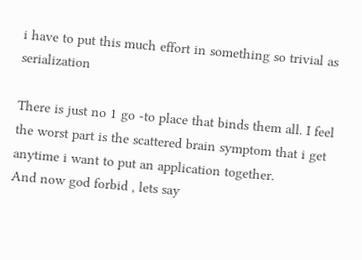i have to put this much effort in something so trivial as serialization

There is just no 1 go -to place that binds them all. I feel the worst part is the scattered brain symptom that i get anytime i want to put an application together.
And now god forbid , lets say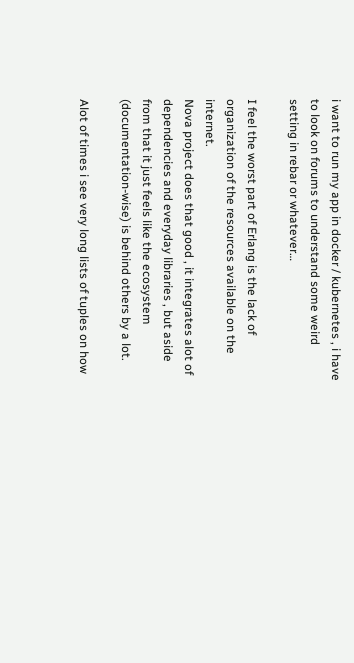i want to run my app in docker / kubernetes , i have to look on forums to understand some weird setting in rebar or whatever…

I feel the worst part of Erlang is the lack of organization of the resources available on the internet.
Nova project does that good , it integrates alot of dependencies and everyday libraries , but aside from that it just feels like the ecosystem (documentation-wise) is behind others by a lot.

Alot of times i see very long lists of tuples on how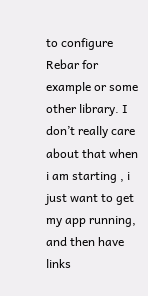to configure Rebar for example or some other library. I don’t really care about that when i am starting , i just want to get my app running, and then have links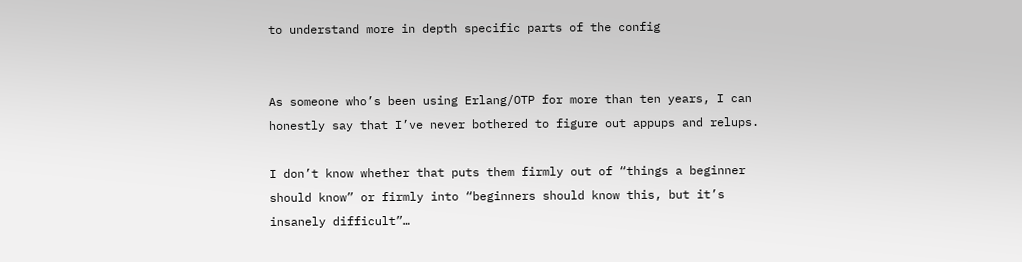to understand more in depth specific parts of the config


As someone who’s been using Erlang/OTP for more than ten years, I can honestly say that I’ve never bothered to figure out appups and relups.

I don’t know whether that puts them firmly out of “things a beginner should know” or firmly into “beginners should know this, but it’s insanely difficult”…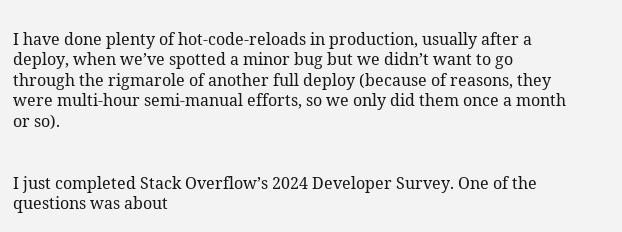I have done plenty of hot-code-reloads in production, usually after a deploy, when we’ve spotted a minor bug but we didn’t want to go through the rigmarole of another full deploy (because of reasons, they were multi-hour semi-manual efforts, so we only did them once a month or so).


I just completed Stack Overflow’s 2024 Developer Survey. One of the questions was about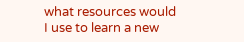what resources would I use to learn a new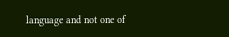language and not one of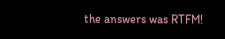the answers was RTFM!